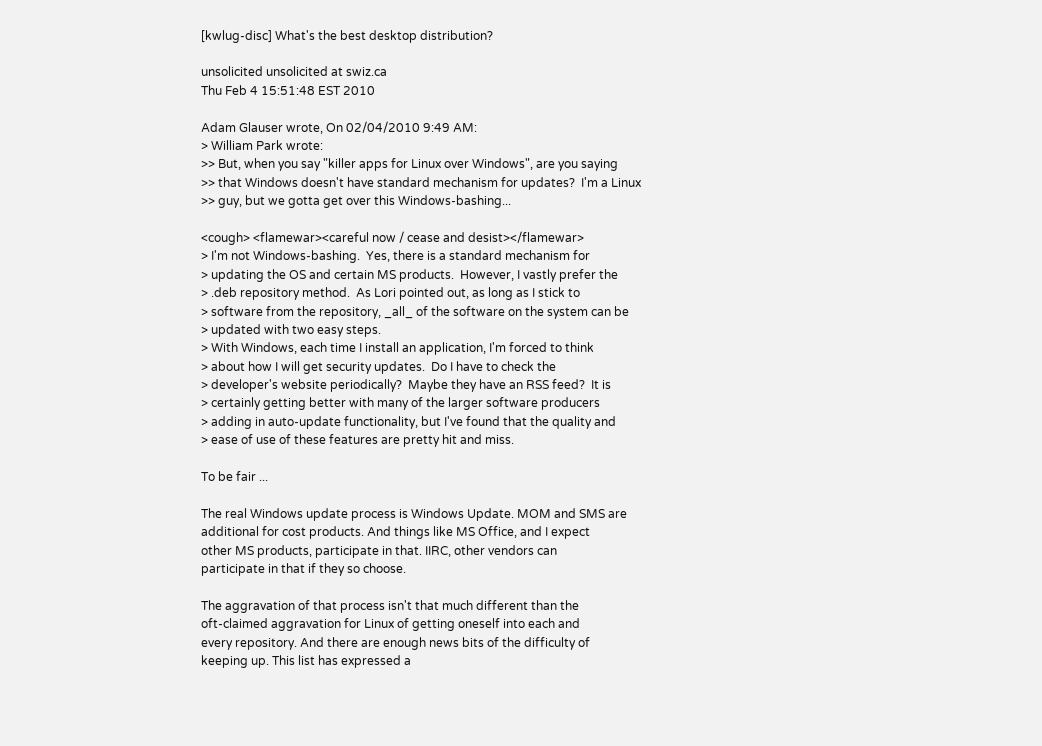[kwlug-disc] What's the best desktop distribution?

unsolicited unsolicited at swiz.ca
Thu Feb 4 15:51:48 EST 2010

Adam Glauser wrote, On 02/04/2010 9:49 AM:
> William Park wrote:
>> But, when you say "killer apps for Linux over Windows", are you saying
>> that Windows doesn't have standard mechanism for updates?  I'm a Linux
>> guy, but we gotta get over this Windows-bashing...

<cough> <flamewar><careful now / cease and desist></flamewar>
> I'm not Windows-bashing.  Yes, there is a standard mechanism for
> updating the OS and certain MS products.  However, I vastly prefer the
> .deb repository method.  As Lori pointed out, as long as I stick to
> software from the repository, _all_ of the software on the system can be
> updated with two easy steps.
> With Windows, each time I install an application, I'm forced to think
> about how I will get security updates.  Do I have to check the
> developer's website periodically?  Maybe they have an RSS feed?  It is
> certainly getting better with many of the larger software producers
> adding in auto-update functionality, but I've found that the quality and
> ease of use of these features are pretty hit and miss.

To be fair ...

The real Windows update process is Windows Update. MOM and SMS are
additional for cost products. And things like MS Office, and I expect
other MS products, participate in that. IIRC, other vendors can
participate in that if they so choose.

The aggravation of that process isn't that much different than the
oft-claimed aggravation for Linux of getting oneself into each and
every repository. And there are enough news bits of the difficulty of
keeping up. This list has expressed a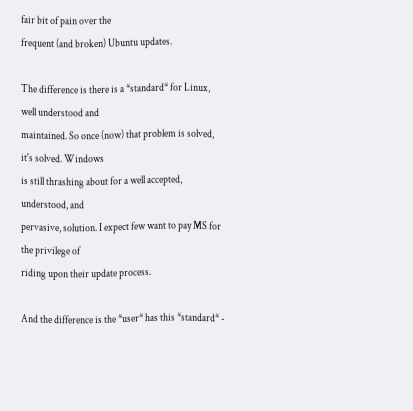fair bit of pain over the
frequent (and broken) Ubuntu updates.

The difference is there is a *standard* for Linux, well understood and
maintained. So once (now) that problem is solved, it's solved. Windows
is still thrashing about for a well accepted, understood, and
pervasive, solution. I expect few want to pay MS for the privilege of
riding upon their update process.

And the difference is the *user* has this *standard* -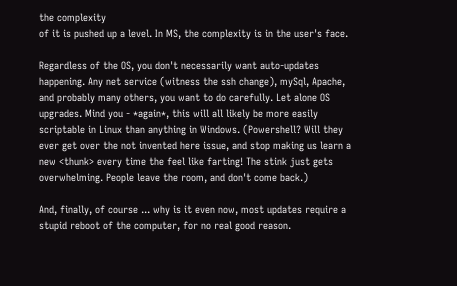the complexity
of it is pushed up a level. In MS, the complexity is in the user's face.

Regardless of the OS, you don't necessarily want auto-updates
happening. Any net service (witness the ssh change), mySql, Apache,
and probably many others, you want to do carefully. Let alone OS
upgrades. Mind you - *again*, this will all likely be more easily
scriptable in Linux than anything in Windows. (Powershell? Will they
ever get over the not invented here issue, and stop making us learn a
new <thunk> every time the feel like farting! The stink just gets
overwhelming. People leave the room, and don't come back.)

And, finally, of course ... why is it even now, most updates require a
stupid reboot of the computer, for no real good reason.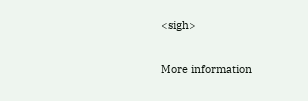<sigh>

More information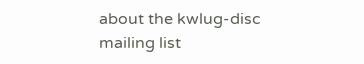about the kwlug-disc mailing list